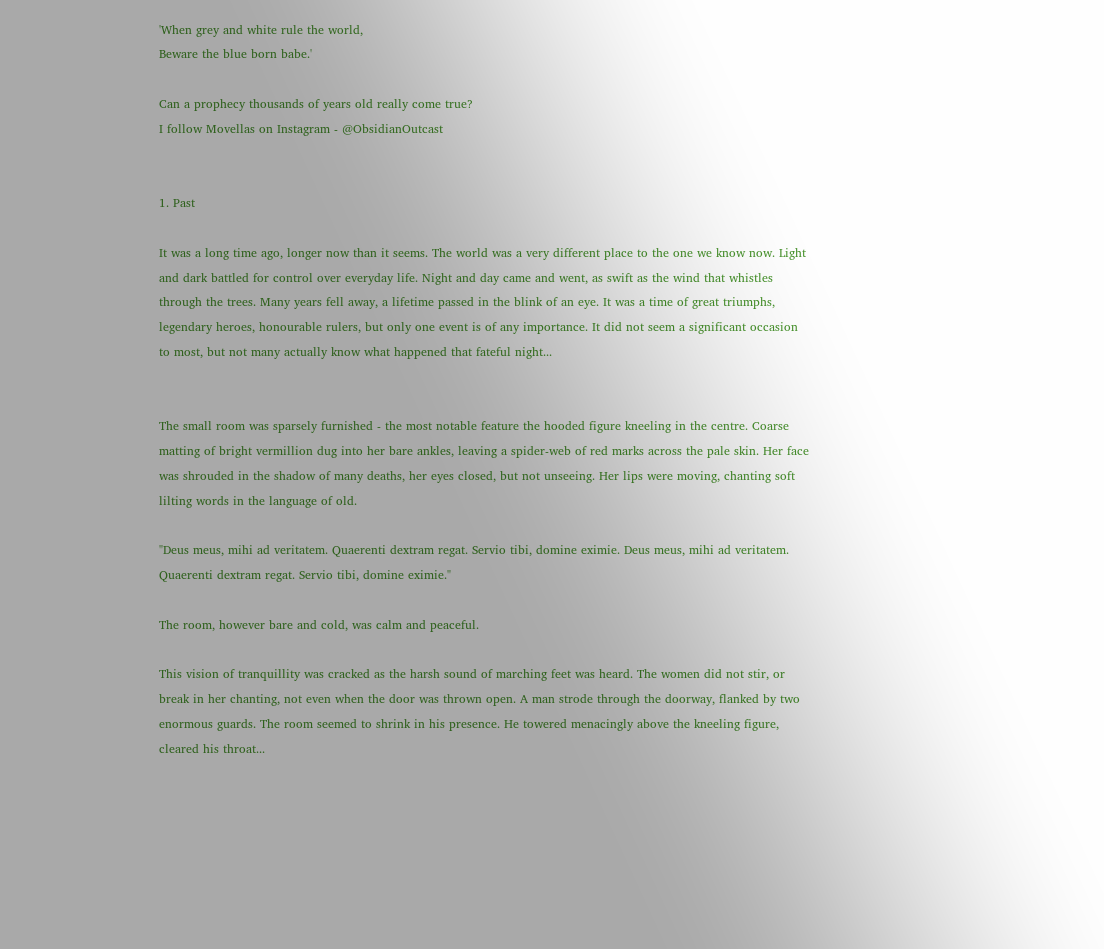'When grey and white rule the world,
Beware the blue born babe.'

Can a prophecy thousands of years old really come true?
I follow Movellas on Instagram - @ObsidianOutcast


1. Past

It was a long time ago, longer now than it seems. The world was a very different place to the one we know now. Light and dark battled for control over everyday life. Night and day came and went, as swift as the wind that whistles through the trees. Many years fell away, a lifetime passed in the blink of an eye. It was a time of great triumphs, legendary heroes, honourable rulers, but only one event is of any importance. It did not seem a significant occasion to most, but not many actually know what happened that fateful night...


The small room was sparsely furnished - the most notable feature the hooded figure kneeling in the centre. Coarse matting of bright vermillion dug into her bare ankles, leaving a spider-web of red marks across the pale skin. Her face was shrouded in the shadow of many deaths, her eyes closed, but not unseeing. Her lips were moving, chanting soft lilting words in the language of old.

"Deus meus, mihi ad veritatem. Quaerenti dextram regat. Servio tibi, domine eximie. Deus meus, mihi ad veritatem. Quaerenti dextram regat. Servio tibi, domine eximie."

The room, however bare and cold, was calm and peaceful.

This vision of tranquillity was cracked as the harsh sound of marching feet was heard. The women did not stir, or break in her chanting, not even when the door was thrown open. A man strode through the doorway, flanked by two enormous guards. The room seemed to shrink in his presence. He towered menacingly above the kneeling figure, cleared his throat...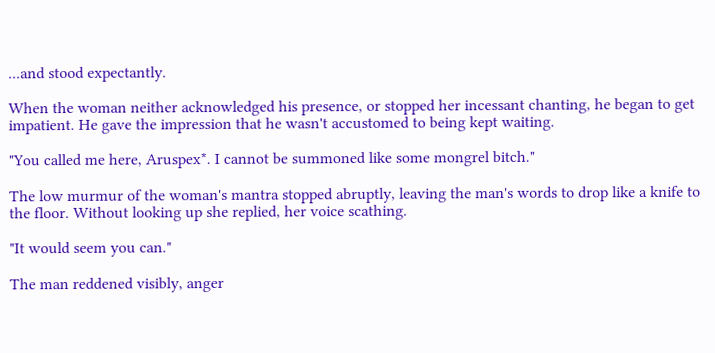...and stood expectantly.

When the woman neither acknowledged his presence, or stopped her incessant chanting, he began to get impatient. He gave the impression that he wasn't accustomed to being kept waiting.

"You called me here, Aruspex*. I cannot be summoned like some mongrel bitch."

The low murmur of the woman's mantra stopped abruptly, leaving the man's words to drop like a knife to the floor. Without looking up she replied, her voice scathing.

"It would seem you can."

The man reddened visibly, anger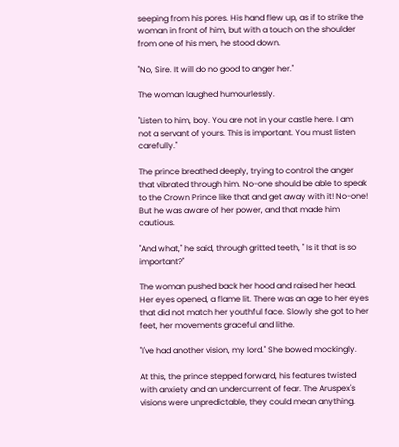seeping from his pores. His hand flew up, as if to strike the woman in front of him, but with a touch on the shoulder from one of his men, he stood down.

"No, Sire. It will do no good to anger her."

The woman laughed humourlessly.

"Listen to him, boy. You are not in your castle here. I am not a servant of yours. This is important. You must listen carefully."

The prince breathed deeply, trying to control the anger that vibrated through him. No-one should be able to speak to the Crown Prince like that and get away with it! No-one! But he was aware of her power, and that made him cautious.

"And what," he said, through gritted teeth, " Is it that is so important?"

The woman pushed back her hood and raised her head. Her eyes opened, a flame lit. There was an age to her eyes that did not match her youthful face. Slowly she got to her feet, her movements graceful and lithe.

"I've had another vision, my lord." She bowed mockingly.

At this, the prince stepped forward, his features twisted with anxiety and an undercurrent of fear. The Aruspex's visions were unpredictable, they could mean anything.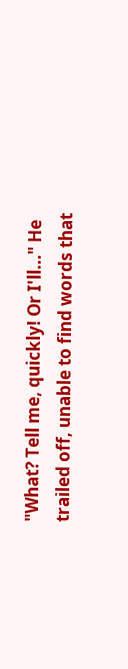"What? Tell me, quickly! Or I'll..." He trailed off, unable to find words that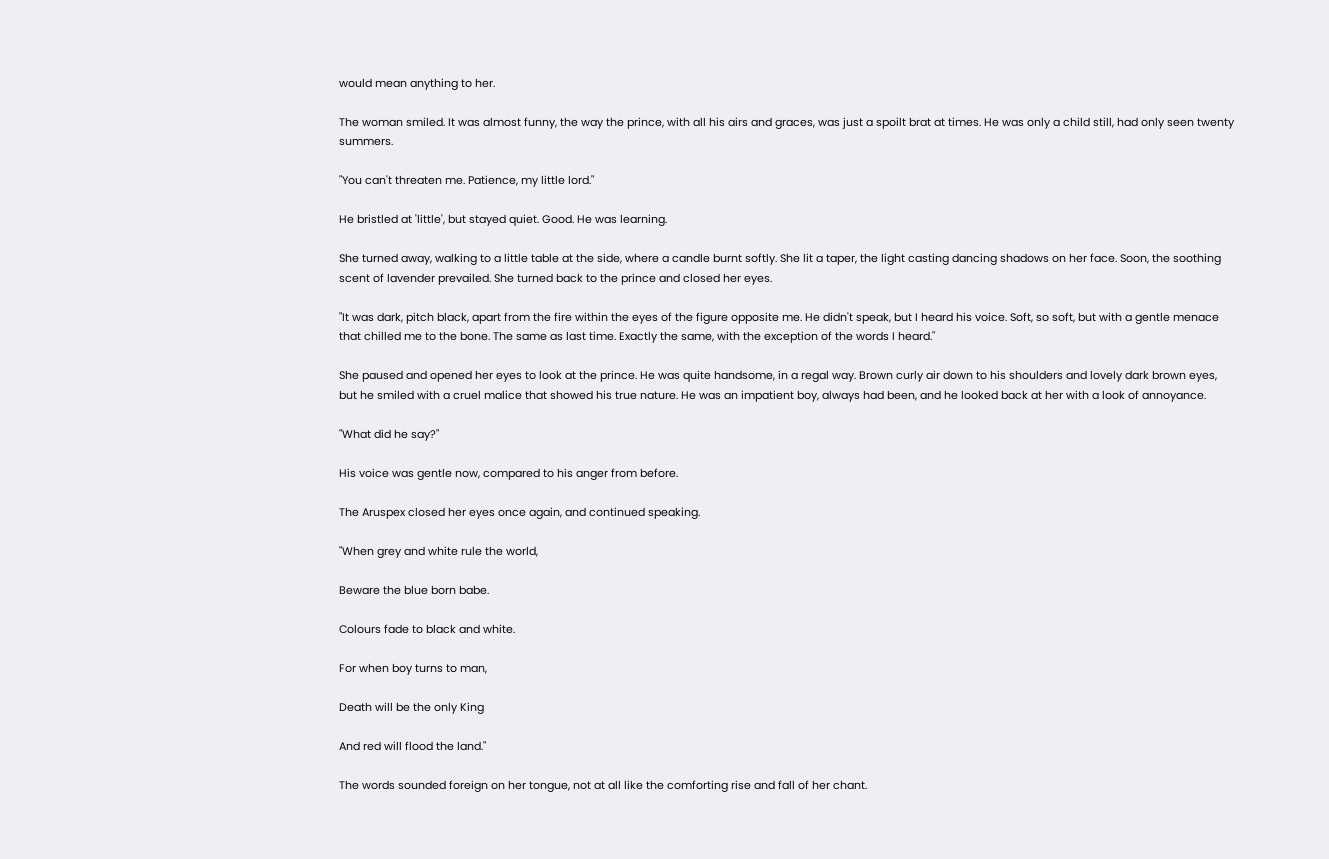would mean anything to her.

The woman smiled. It was almost funny, the way the prince, with all his airs and graces, was just a spoilt brat at times. He was only a child still, had only seen twenty summers.

"You can't threaten me. Patience, my little lord."

He bristled at 'little', but stayed quiet. Good. He was learning.

She turned away, walking to a little table at the side, where a candle burnt softly. She lit a taper, the light casting dancing shadows on her face. Soon, the soothing scent of lavender prevailed. She turned back to the prince and closed her eyes.

"It was dark, pitch black, apart from the fire within the eyes of the figure opposite me. He didn't speak, but I heard his voice. Soft, so soft, but with a gentle menace that chilled me to the bone. The same as last time. Exactly the same, with the exception of the words I heard."

She paused and opened her eyes to look at the prince. He was quite handsome, in a regal way. Brown curly air down to his shoulders and lovely dark brown eyes, but he smiled with a cruel malice that showed his true nature. He was an impatient boy, always had been, and he looked back at her with a look of annoyance.

"What did he say?"

His voice was gentle now, compared to his anger from before.

The Aruspex closed her eyes once again, and continued speaking.

"When grey and white rule the world,

Beware the blue born babe.

Colours fade to black and white.

For when boy turns to man,

Death will be the only King

And red will flood the land."

The words sounded foreign on her tongue, not at all like the comforting rise and fall of her chant.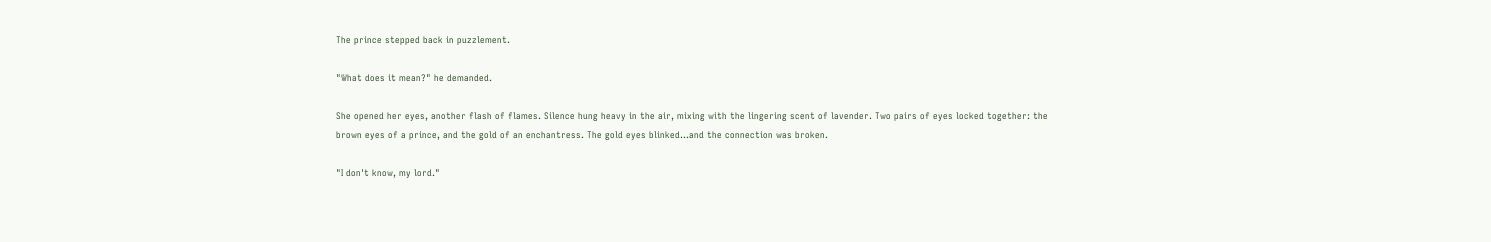The prince stepped back in puzzlement.

"What does it mean?" he demanded.

She opened her eyes, another flash of flames. Silence hung heavy in the air, mixing with the lingering scent of lavender. Two pairs of eyes locked together: the brown eyes of a prince, and the gold of an enchantress. The gold eyes blinked...and the connection was broken.

"I don't know, my lord."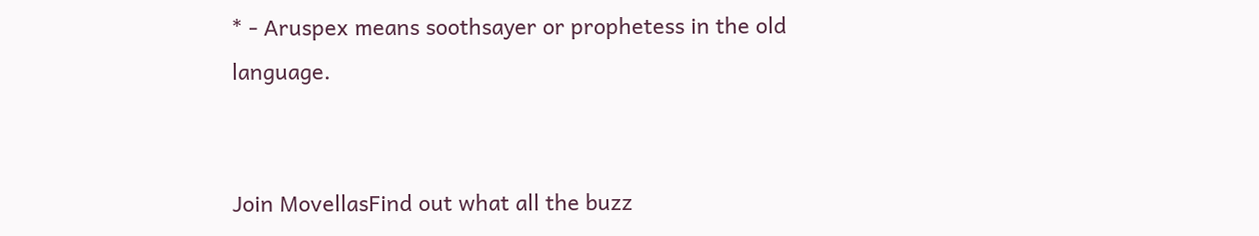* - Aruspex means soothsayer or prophetess in the old language.


Join MovellasFind out what all the buzz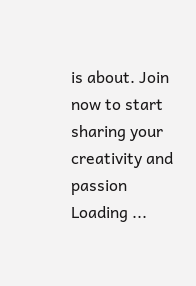is about. Join now to start sharing your creativity and passion
Loading ...